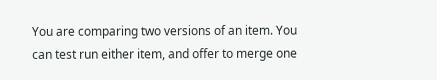You are comparing two versions of an item. You can test run either item, and offer to merge one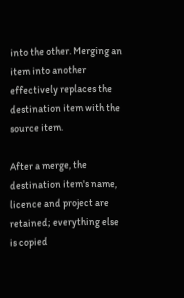into the other. Merging an item into another effectively replaces the destination item with the source item.

After a merge, the destination item's name, licence and project are retained; everything else is copied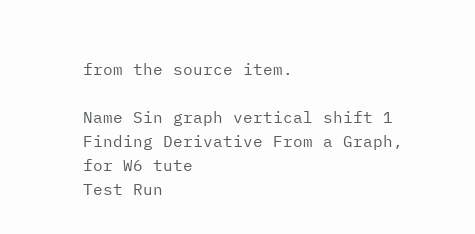from the source item.

Name Sin graph vertical shift 1 Finding Derivative From a Graph, for W6 tute
Test Run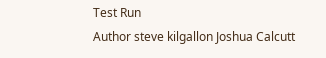Test Run
Author steve kilgallon Joshua Calcutt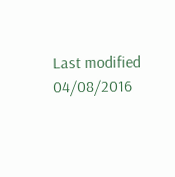Last modified 04/08/2016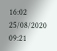16:02 25/08/2020 09:21